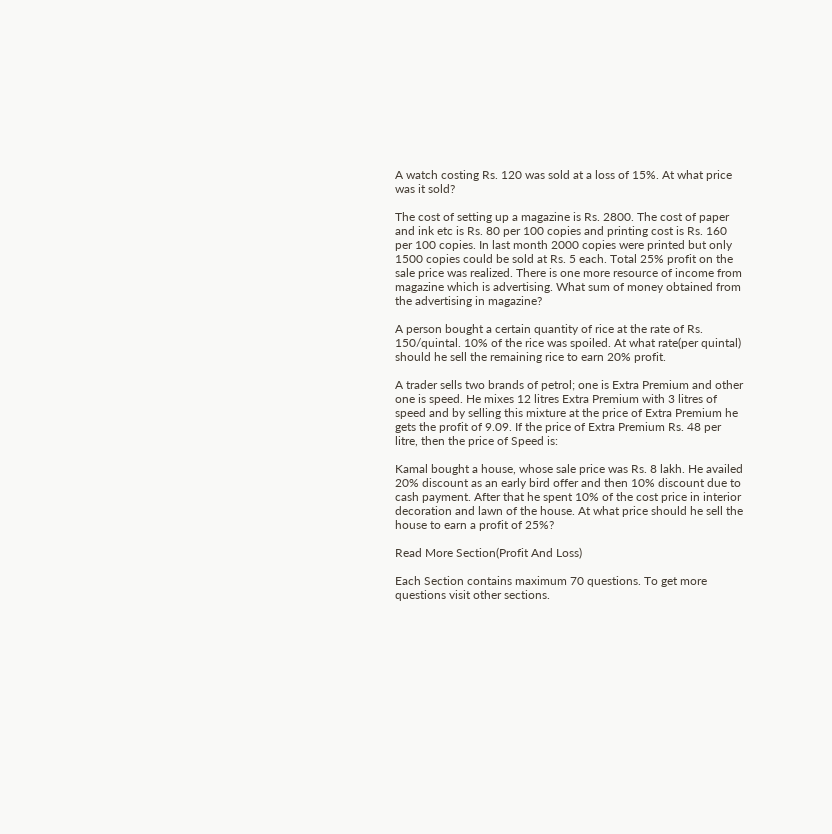A watch costing Rs. 120 was sold at a loss of 15%. At what price was it sold?

The cost of setting up a magazine is Rs. 2800. The cost of paper and ink etc is Rs. 80 per 100 copies and printing cost is Rs. 160 per 100 copies. In last month 2000 copies were printed but only 1500 copies could be sold at Rs. 5 each. Total 25% profit on the sale price was realized. There is one more resource of income from magazine which is advertising. What sum of money obtained from the advertising in magazine?

A person bought a certain quantity of rice at the rate of Rs. 150/quintal. 10% of the rice was spoiled. At what rate(per quintal) should he sell the remaining rice to earn 20% profit.

A trader sells two brands of petrol; one is Extra Premium and other one is speed. He mixes 12 litres Extra Premium with 3 litres of speed and by selling this mixture at the price of Extra Premium he gets the profit of 9.09. If the price of Extra Premium Rs. 48 per litre, then the price of Speed is:

Kamal bought a house, whose sale price was Rs. 8 lakh. He availed 20% discount as an early bird offer and then 10% discount due to cash payment. After that he spent 10% of the cost price in interior decoration and lawn of the house. At what price should he sell the house to earn a profit of 25%?

Read More Section(Profit And Loss)

Each Section contains maximum 70 questions. To get more questions visit other sections.